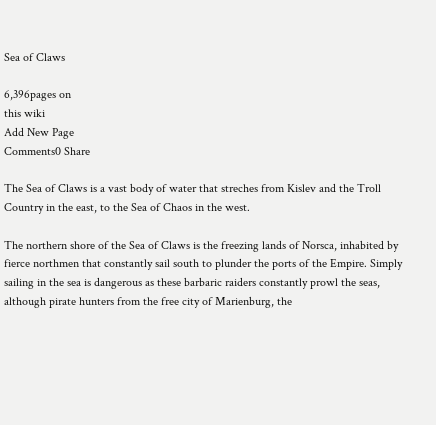Sea of Claws

6,396pages on
this wiki
Add New Page
Comments0 Share

The Sea of Claws is a vast body of water that streches from Kislev and the Troll Country in the east, to the Sea of Chaos in the west.

The northern shore of the Sea of Claws is the freezing lands of Norsca, inhabited by fierce northmen that constantly sail south to plunder the ports of the Empire. Simply sailing in the sea is dangerous as these barbaric raiders constantly prowl the seas, although pirate hunters from the free city of Marienburg, the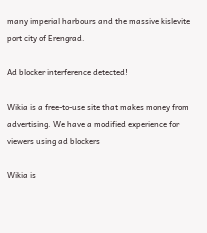many imperial harbours and the massive kislevite port city of Erengrad.

Ad blocker interference detected!

Wikia is a free-to-use site that makes money from advertising. We have a modified experience for viewers using ad blockers

Wikia is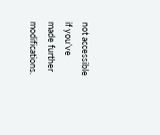not accessible if you’ve made further modifications.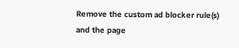Remove the custom ad blocker rule(s) and the page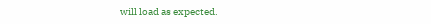will load as expected.